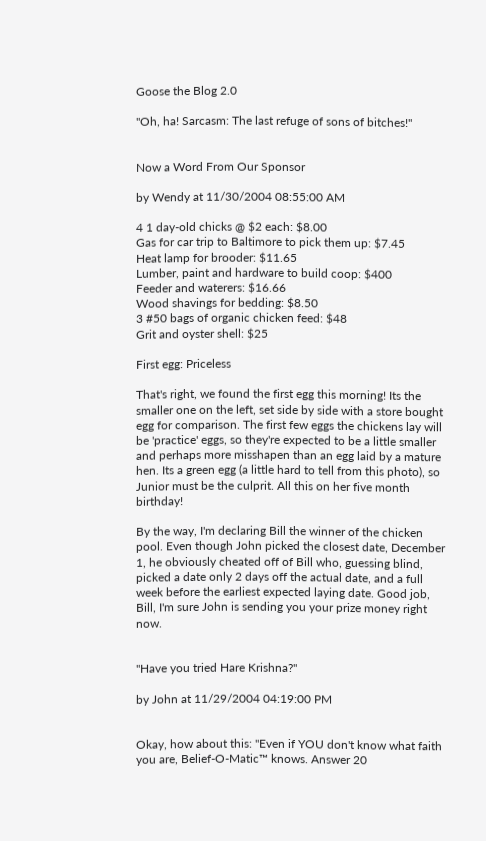Goose the Blog 2.0

"Oh, ha! Sarcasm: The last refuge of sons of bitches!"


Now a Word From Our Sponsor

by Wendy at 11/30/2004 08:55:00 AM

4 1 day-old chicks @ $2 each: $8.00
Gas for car trip to Baltimore to pick them up: $7.45
Heat lamp for brooder: $11.65
Lumber, paint and hardware to build coop: $400
Feeder and waterers: $16.66
Wood shavings for bedding: $8.50
3 #50 bags of organic chicken feed: $48
Grit and oyster shell: $25

First egg: Priceless

That's right, we found the first egg this morning! Its the smaller one on the left, set side by side with a store bought egg for comparison. The first few eggs the chickens lay will be 'practice' eggs, so they're expected to be a little smaller and perhaps more misshapen than an egg laid by a mature hen. Its a green egg (a little hard to tell from this photo), so Junior must be the culprit. All this on her five month birthday!

By the way, I'm declaring Bill the winner of the chicken pool. Even though John picked the closest date, December 1, he obviously cheated off of Bill who, guessing blind, picked a date only 2 days off the actual date, and a full week before the earliest expected laying date. Good job, Bill, I'm sure John is sending you your prize money right now.


"Have you tried Hare Krishna?"

by John at 11/29/2004 04:19:00 PM


Okay, how about this: "Even if YOU don't know what faith you are, Belief-O-Matic™ knows. Answer 20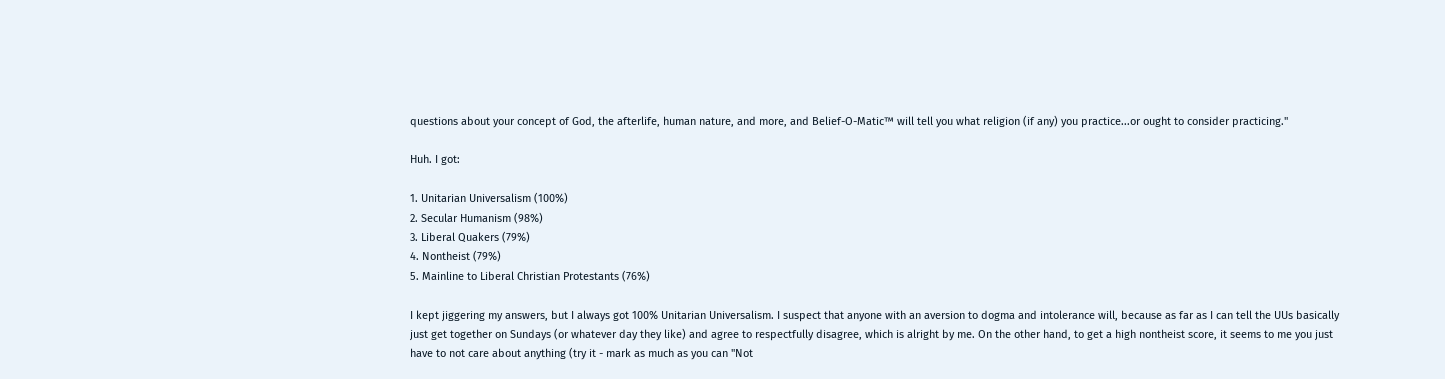questions about your concept of God, the afterlife, human nature, and more, and Belief-O-Matic™ will tell you what religion (if any) you practice...or ought to consider practicing."

Huh. I got:

1. Unitarian Universalism (100%)
2. Secular Humanism (98%)
3. Liberal Quakers (79%)
4. Nontheist (79%)
5. Mainline to Liberal Christian Protestants (76%)

I kept jiggering my answers, but I always got 100% Unitarian Universalism. I suspect that anyone with an aversion to dogma and intolerance will, because as far as I can tell the UUs basically just get together on Sundays (or whatever day they like) and agree to respectfully disagree, which is alright by me. On the other hand, to get a high nontheist score, it seems to me you just have to not care about anything (try it - mark as much as you can "Not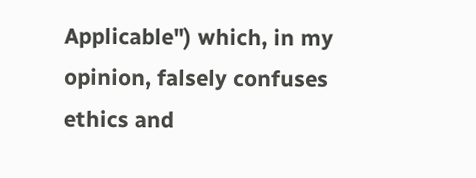Applicable") which, in my opinion, falsely confuses ethics and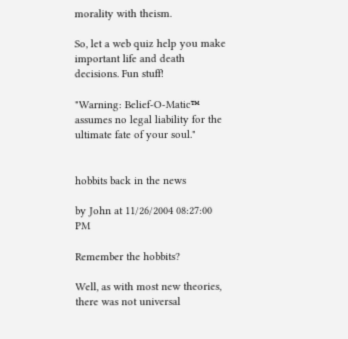morality with theism.

So, let a web quiz help you make important life and death decisions. Fun stuff!

"Warning: Belief-O-Matic™ assumes no legal liability for the ultimate fate of your soul."


hobbits back in the news

by John at 11/26/2004 08:27:00 PM

Remember the hobbits?

Well, as with most new theories, there was not universal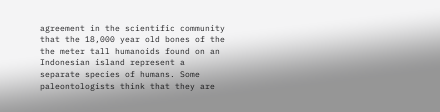agreement in the scientific community that the 18,000 year old bones of the the meter tall humanoids found on an Indonesian island represent a separate species of humans. Some paleontologists think that they are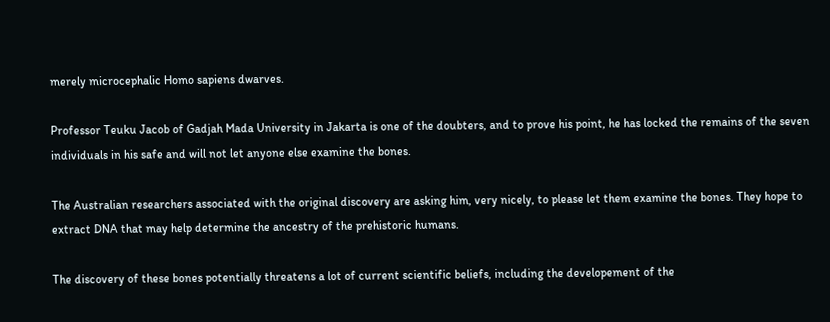merely microcephalic Homo sapiens dwarves.

Professor Teuku Jacob of Gadjah Mada University in Jakarta is one of the doubters, and to prove his point, he has locked the remains of the seven individuals in his safe and will not let anyone else examine the bones.

The Australian researchers associated with the original discovery are asking him, very nicely, to please let them examine the bones. They hope to extract DNA that may help determine the ancestry of the prehistoric humans.

The discovery of these bones potentially threatens a lot of current scientific beliefs, including the developement of the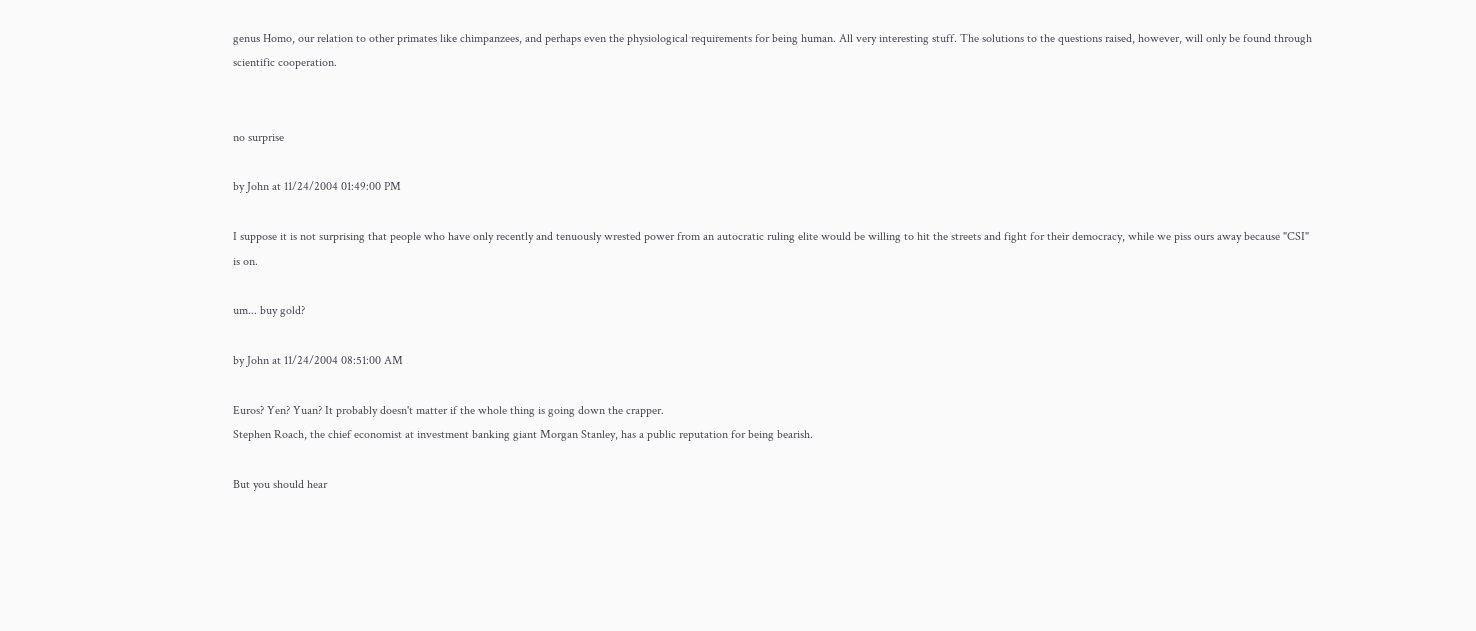genus Homo, our relation to other primates like chimpanzees, and perhaps even the physiological requirements for being human. All very interesting stuff. The solutions to the questions raised, however, will only be found through scientific cooperation.


no surprise

by John at 11/24/2004 01:49:00 PM

I suppose it is not surprising that people who have only recently and tenuously wrested power from an autocratic ruling elite would be willing to hit the streets and fight for their democracy, while we piss ours away because "CSI" is on.

um... buy gold?

by John at 11/24/2004 08:51:00 AM

Euros? Yen? Yuan? It probably doesn't matter if the whole thing is going down the crapper.
Stephen Roach, the chief economist at investment banking giant Morgan Stanley, has a public reputation for being bearish.

But you should hear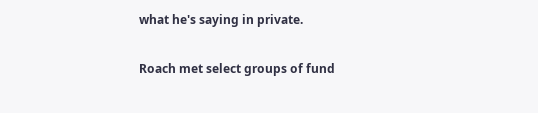what he's saying in private.

Roach met select groups of fund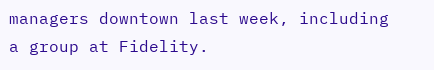managers downtown last week, including a group at Fidelity.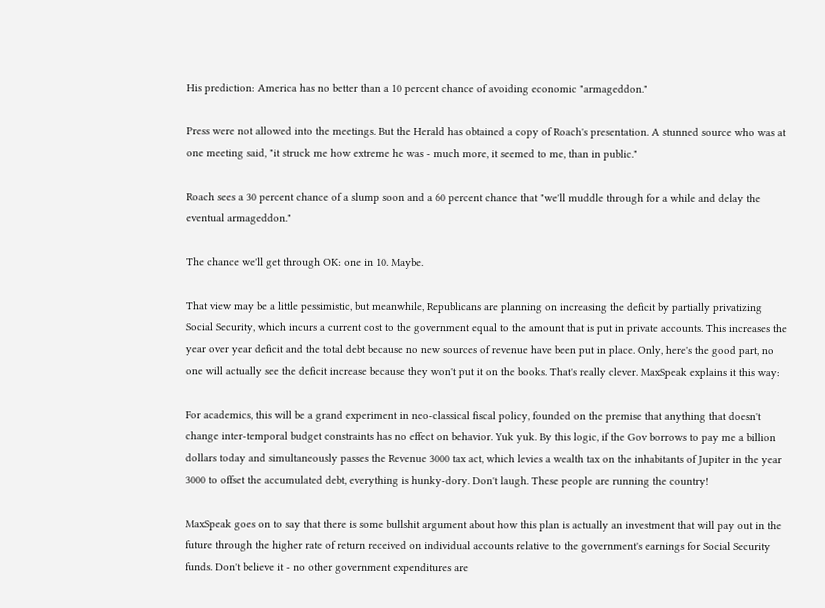His prediction: America has no better than a 10 percent chance of avoiding economic "armageddon."

Press were not allowed into the meetings. But the Herald has obtained a copy of Roach's presentation. A stunned source who was at one meeting said, "it struck me how extreme he was - much more, it seemed to me, than in public."

Roach sees a 30 percent chance of a slump soon and a 60 percent chance that "we'll muddle through for a while and delay the eventual armageddon."

The chance we'll get through OK: one in 10. Maybe.

That view may be a little pessimistic, but meanwhile, Republicans are planning on increasing the deficit by partially privatizing Social Security, which incurs a current cost to the government equal to the amount that is put in private accounts. This increases the year over year deficit and the total debt because no new sources of revenue have been put in place. Only, here's the good part, no one will actually see the deficit increase because they won't put it on the books. That's really clever. MaxSpeak explains it this way:

For academics, this will be a grand experiment in neo-classical fiscal policy, founded on the premise that anything that doesn't change inter-temporal budget constraints has no effect on behavior. Yuk yuk. By this logic, if the Gov borrows to pay me a billion dollars today and simultaneously passes the Revenue 3000 tax act, which levies a wealth tax on the inhabitants of Jupiter in the year 3000 to offset the accumulated debt, everything is hunky-dory. Don't laugh. These people are running the country!

MaxSpeak goes on to say that there is some bullshit argument about how this plan is actually an investment that will pay out in the future through the higher rate of return received on individual accounts relative to the government's earnings for Social Security funds. Don't believe it - no other government expenditures are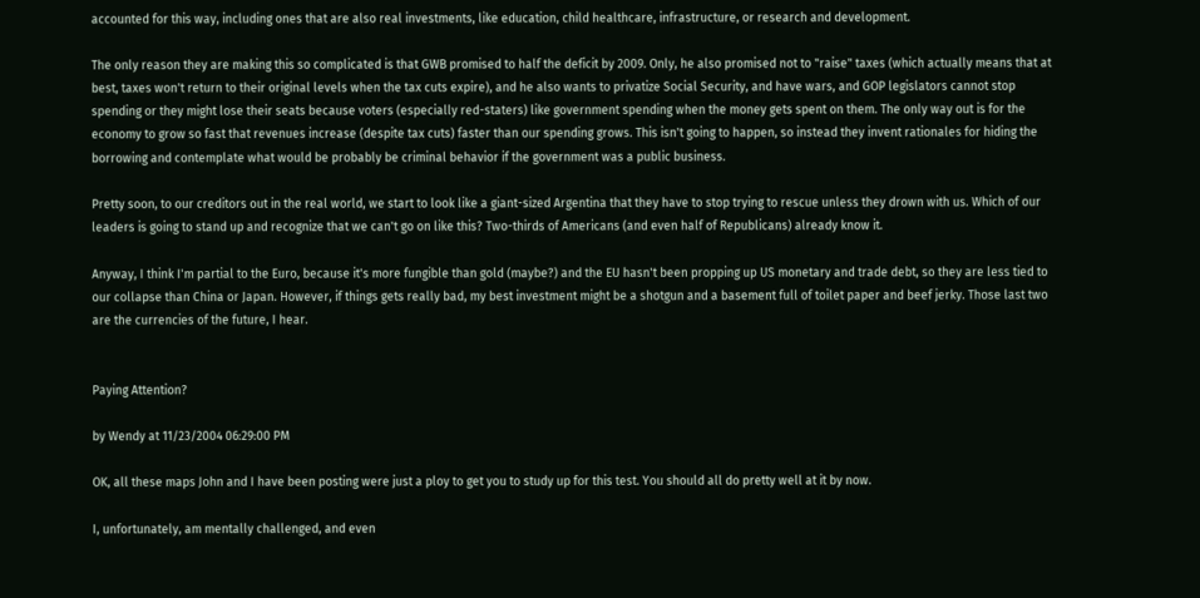accounted for this way, including ones that are also real investments, like education, child healthcare, infrastructure, or research and development.

The only reason they are making this so complicated is that GWB promised to half the deficit by 2009. Only, he also promised not to "raise" taxes (which actually means that at best, taxes won't return to their original levels when the tax cuts expire), and he also wants to privatize Social Security, and have wars, and GOP legislators cannot stop spending or they might lose their seats because voters (especially red-staters) like government spending when the money gets spent on them. The only way out is for the economy to grow so fast that revenues increase (despite tax cuts) faster than our spending grows. This isn't going to happen, so instead they invent rationales for hiding the borrowing and contemplate what would be probably be criminal behavior if the government was a public business.

Pretty soon, to our creditors out in the real world, we start to look like a giant-sized Argentina that they have to stop trying to rescue unless they drown with us. Which of our leaders is going to stand up and recognize that we can't go on like this? Two-thirds of Americans (and even half of Republicans) already know it.

Anyway, I think I'm partial to the Euro, because it's more fungible than gold (maybe?) and the EU hasn't been propping up US monetary and trade debt, so they are less tied to our collapse than China or Japan. However, if things gets really bad, my best investment might be a shotgun and a basement full of toilet paper and beef jerky. Those last two are the currencies of the future, I hear.


Paying Attention?

by Wendy at 11/23/2004 06:29:00 PM

OK, all these maps John and I have been posting were just a ploy to get you to study up for this test. You should all do pretty well at it by now.

I, unfortunately, am mentally challenged, and even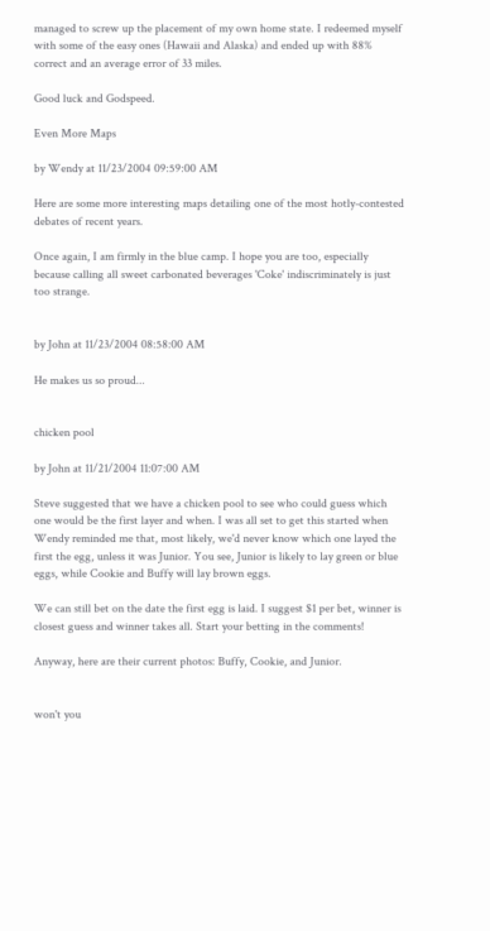managed to screw up the placement of my own home state. I redeemed myself with some of the easy ones (Hawaii and Alaska) and ended up with 88% correct and an average error of 33 miles.

Good luck and Godspeed.

Even More Maps

by Wendy at 11/23/2004 09:59:00 AM

Here are some more interesting maps detailing one of the most hotly-contested debates of recent years.

Once again, I am firmly in the blue camp. I hope you are too, especially because calling all sweet carbonated beverages 'Coke' indiscriminately is just too strange.


by John at 11/23/2004 08:58:00 AM

He makes us so proud...


chicken pool

by John at 11/21/2004 11:07:00 AM

Steve suggested that we have a chicken pool to see who could guess which one would be the first layer and when. I was all set to get this started when Wendy reminded me that, most likely, we'd never know which one layed the first the egg, unless it was Junior. You see, Junior is likely to lay green or blue eggs, while Cookie and Buffy will lay brown eggs.

We can still bet on the date the first egg is laid. I suggest $1 per bet, winner is closest guess and winner takes all. Start your betting in the comments!

Anyway, here are their current photos: Buffy, Cookie, and Junior.


won't you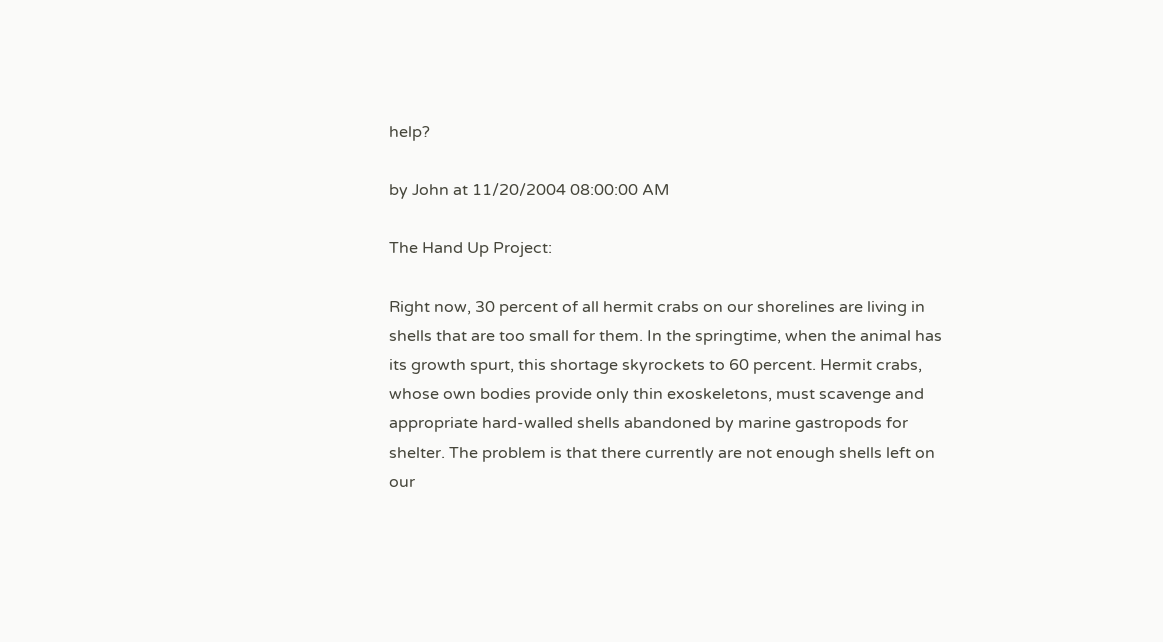help?

by John at 11/20/2004 08:00:00 AM

The Hand Up Project:

Right now, 30 percent of all hermit crabs on our shorelines are living in shells that are too small for them. In the springtime, when the animal has its growth spurt, this shortage skyrockets to 60 percent. Hermit crabs, whose own bodies provide only thin exoskeletons, must scavenge and appropriate hard-walled shells abandoned by marine gastropods for shelter. The problem is that there currently are not enough shells left on our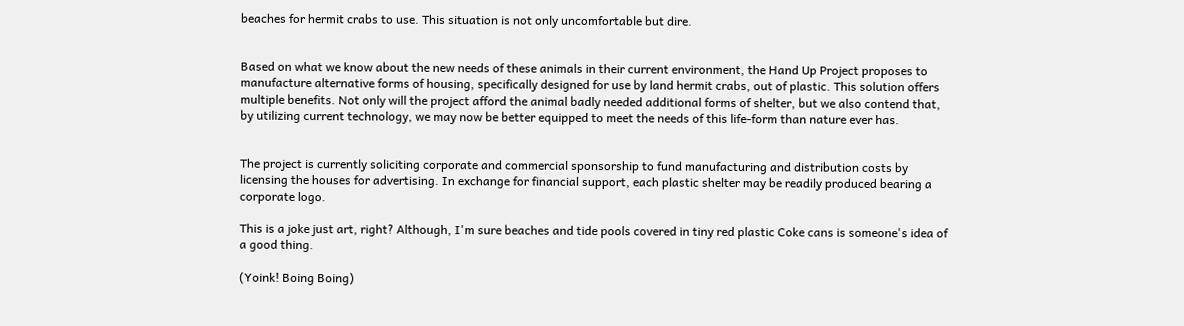beaches for hermit crabs to use. This situation is not only uncomfortable but dire.


Based on what we know about the new needs of these animals in their current environment, the Hand Up Project proposes to manufacture alternative forms of housing, specifically designed for use by land hermit crabs, out of plastic. This solution offers multiple benefits. Not only will the project afford the animal badly needed additional forms of shelter, but we also contend that, by utilizing current technology, we may now be better equipped to meet the needs of this life-form than nature ever has.


The project is currently soliciting corporate and commercial sponsorship to fund manufacturing and distribution costs by licensing the houses for advertising. In exchange for financial support, each plastic shelter may be readily produced bearing a corporate logo.

This is a joke just art, right? Although, I'm sure beaches and tide pools covered in tiny red plastic Coke cans is someone's idea of a good thing.

(Yoink! Boing Boing)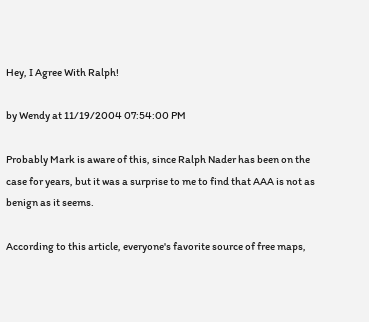Hey, I Agree With Ralph!

by Wendy at 11/19/2004 07:54:00 PM

Probably Mark is aware of this, since Ralph Nader has been on the case for years, but it was a surprise to me to find that AAA is not as benign as it seems.

According to this article, everyone's favorite source of free maps,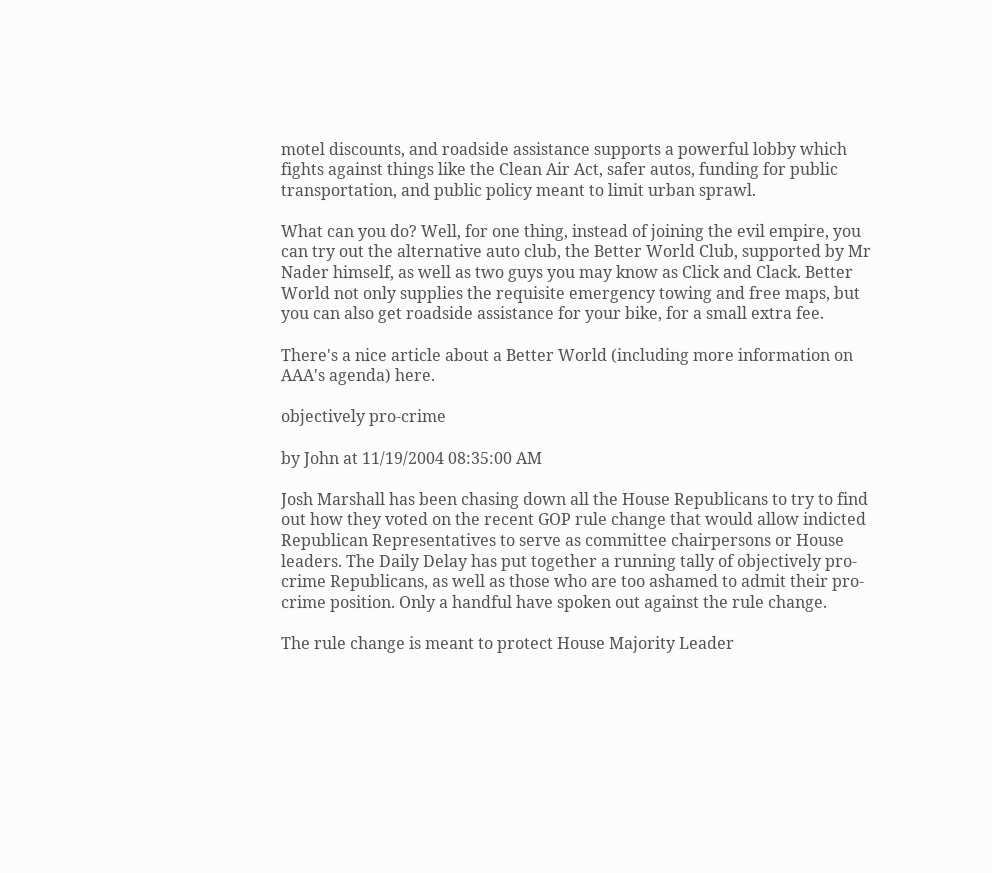motel discounts, and roadside assistance supports a powerful lobby which fights against things like the Clean Air Act, safer autos, funding for public transportation, and public policy meant to limit urban sprawl.

What can you do? Well, for one thing, instead of joining the evil empire, you can try out the alternative auto club, the Better World Club, supported by Mr Nader himself, as well as two guys you may know as Click and Clack. Better World not only supplies the requisite emergency towing and free maps, but you can also get roadside assistance for your bike, for a small extra fee.

There's a nice article about a Better World (including more information on AAA's agenda) here.

objectively pro-crime

by John at 11/19/2004 08:35:00 AM

Josh Marshall has been chasing down all the House Republicans to try to find out how they voted on the recent GOP rule change that would allow indicted Republican Representatives to serve as committee chairpersons or House leaders. The Daily Delay has put together a running tally of objectively pro-crime Republicans, as well as those who are too ashamed to admit their pro-crime position. Only a handful have spoken out against the rule change.

The rule change is meant to protect House Majority Leader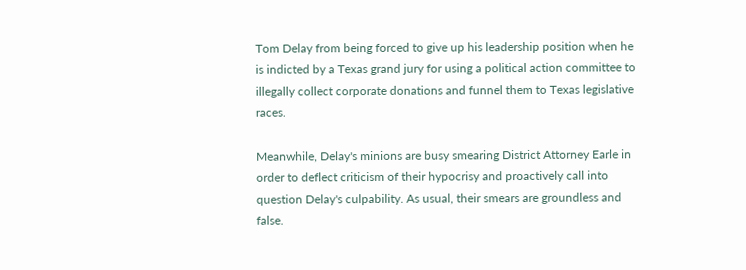Tom Delay from being forced to give up his leadership position when he is indicted by a Texas grand jury for using a political action committee to illegally collect corporate donations and funnel them to Texas legislative races.

Meanwhile, Delay's minions are busy smearing District Attorney Earle in order to deflect criticism of their hypocrisy and proactively call into question Delay's culpability. As usual, their smears are groundless and false.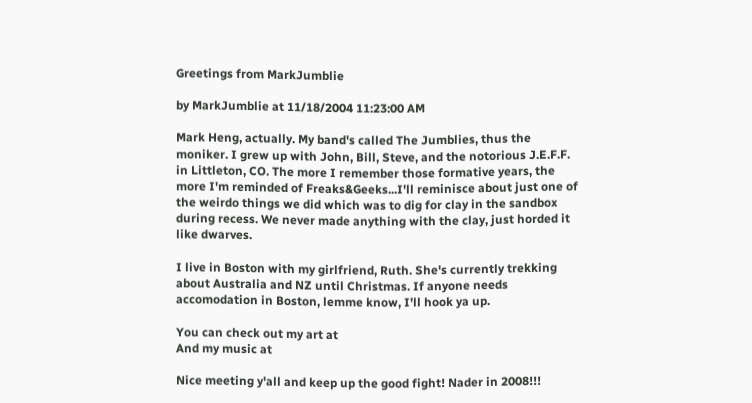Greetings from MarkJumblie

by MarkJumblie at 11/18/2004 11:23:00 AM

Mark Heng, actually. My band's called The Jumblies, thus the moniker. I grew up with John, Bill, Steve, and the notorious J.E.F.F. in Littleton, CO. The more I remember those formative years, the more I'm reminded of Freaks&Geeks...I'll reminisce about just one of the weirdo things we did which was to dig for clay in the sandbox during recess. We never made anything with the clay, just horded it like dwarves.

I live in Boston with my girlfriend, Ruth. She's currently trekking about Australia and NZ until Christmas. If anyone needs accomodation in Boston, lemme know, I'll hook ya up.

You can check out my art at
And my music at

Nice meeting y'all and keep up the good fight! Nader in 2008!!!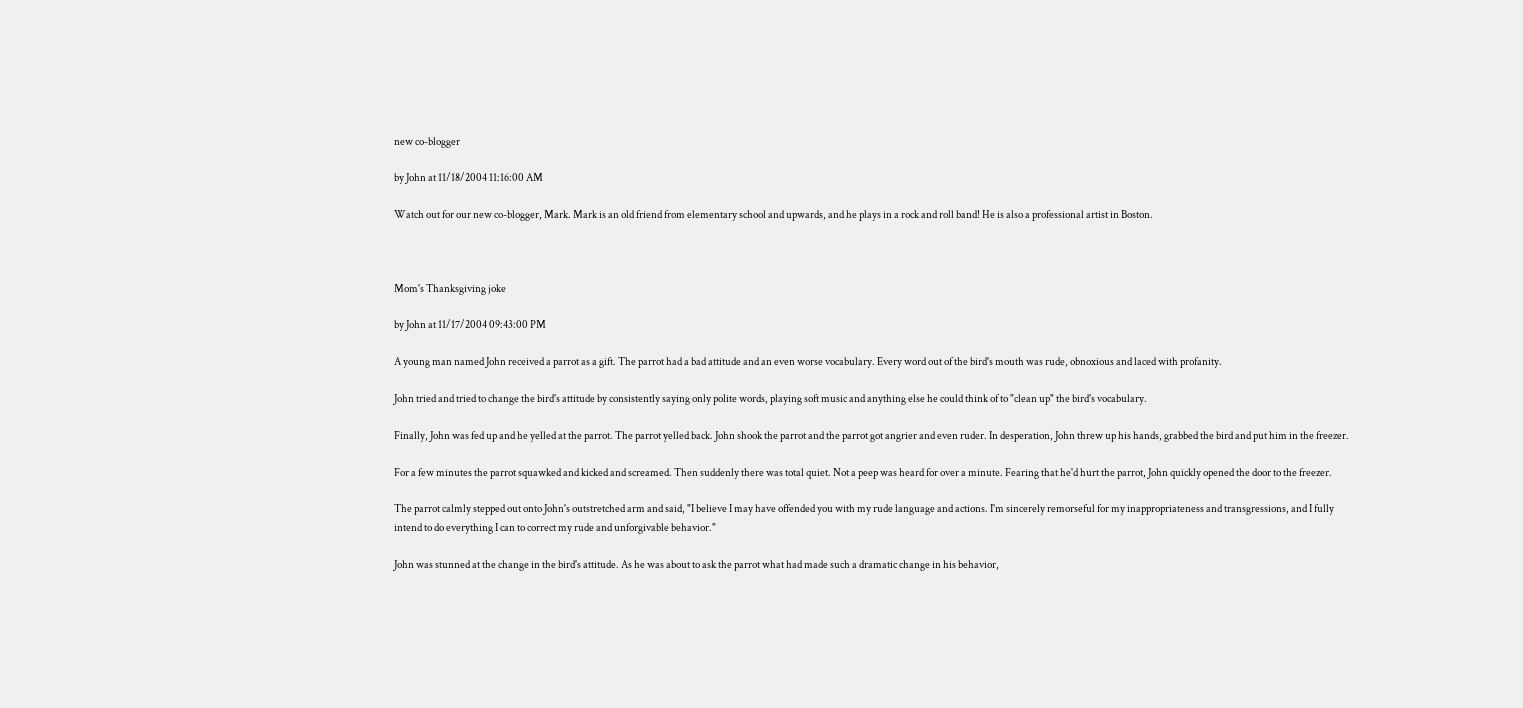new co-blogger

by John at 11/18/2004 11:16:00 AM

Watch out for our new co-blogger, Mark. Mark is an old friend from elementary school and upwards, and he plays in a rock and roll band! He is also a professional artist in Boston.



Mom's Thanksgiving joke

by John at 11/17/2004 09:43:00 PM

A young man named John received a parrot as a gift. The parrot had a bad attitude and an even worse vocabulary. Every word out of the bird's mouth was rude, obnoxious and laced with profanity.

John tried and tried to change the bird's attitude by consistently saying only polite words, playing soft music and anything else he could think of to "clean up" the bird's vocabulary.

Finally, John was fed up and he yelled at the parrot. The parrot yelled back. John shook the parrot and the parrot got angrier and even ruder. In desperation, John threw up his hands, grabbed the bird and put him in the freezer.

For a few minutes the parrot squawked and kicked and screamed. Then suddenly there was total quiet. Not a peep was heard for over a minute. Fearing that he'd hurt the parrot, John quickly opened the door to the freezer.

The parrot calmly stepped out onto John's outstretched arm and said, "I believe I may have offended you with my rude language and actions. I'm sincerely remorseful for my inappropriateness and transgressions, and I fully intend to do everything I can to correct my rude and unforgivable behavior."

John was stunned at the change in the bird's attitude. As he was about to ask the parrot what had made such a dramatic change in his behavior,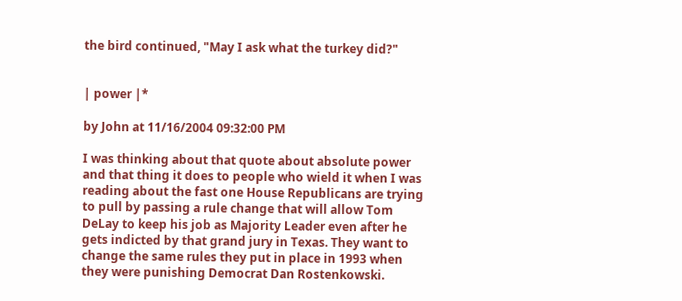the bird continued, "May I ask what the turkey did?"


| power |*

by John at 11/16/2004 09:32:00 PM

I was thinking about that quote about absolute power and that thing it does to people who wield it when I was reading about the fast one House Republicans are trying to pull by passing a rule change that will allow Tom DeLay to keep his job as Majority Leader even after he gets indicted by that grand jury in Texas. They want to change the same rules they put in place in 1993 when they were punishing Democrat Dan Rostenkowski.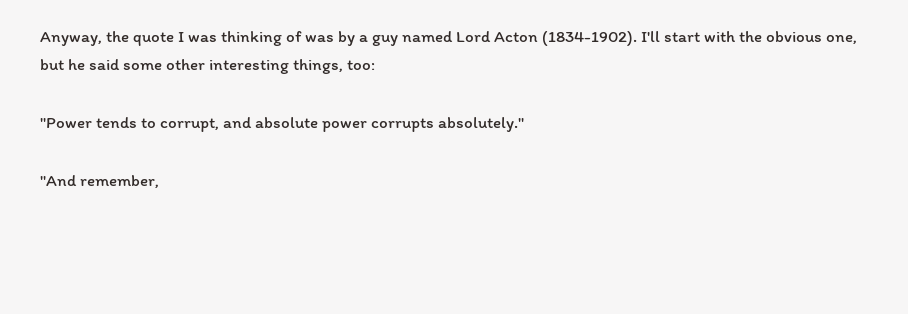Anyway, the quote I was thinking of was by a guy named Lord Acton (1834-1902). I'll start with the obvious one, but he said some other interesting things, too:

"Power tends to corrupt, and absolute power corrupts absolutely."

"And remember,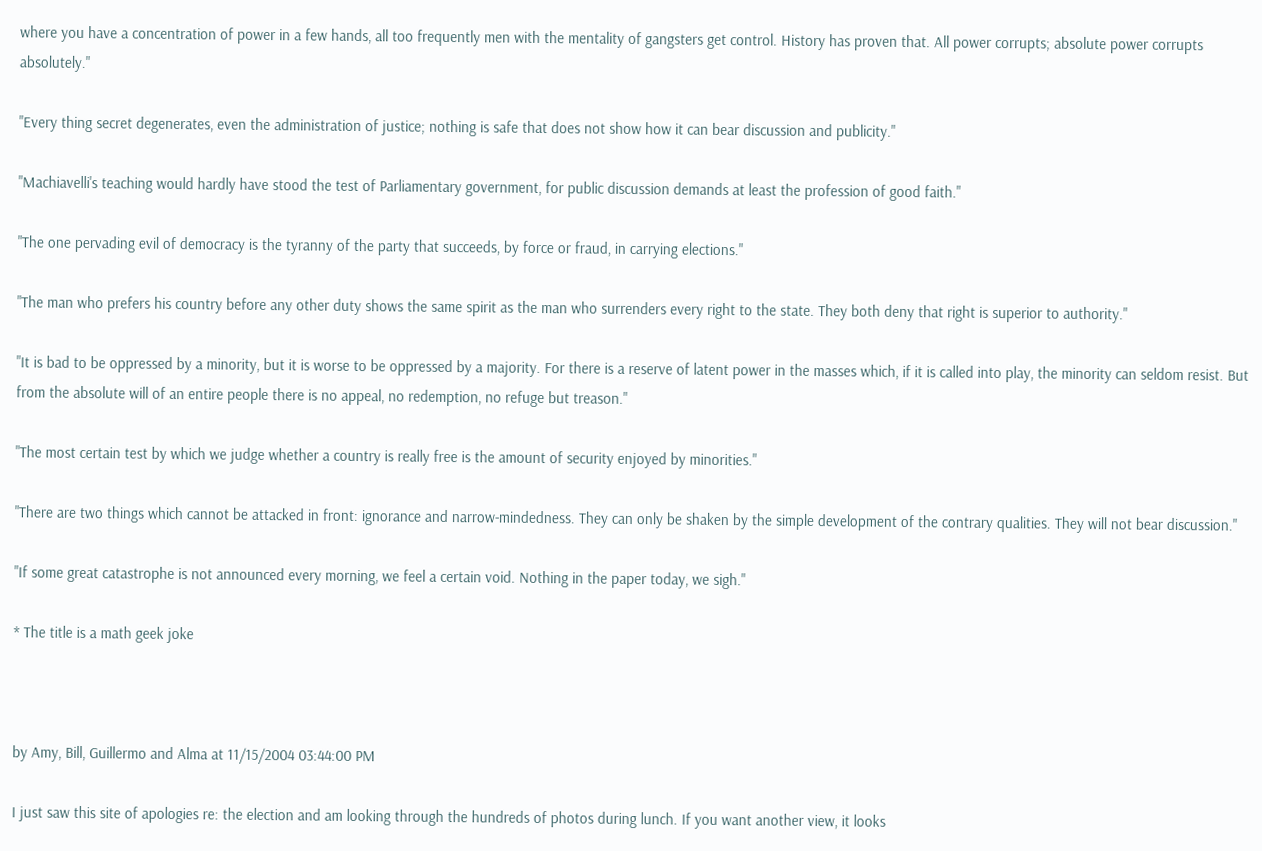where you have a concentration of power in a few hands, all too frequently men with the mentality of gangsters get control. History has proven that. All power corrupts; absolute power corrupts absolutely."

"Every thing secret degenerates, even the administration of justice; nothing is safe that does not show how it can bear discussion and publicity."

"Machiavelli's teaching would hardly have stood the test of Parliamentary government, for public discussion demands at least the profession of good faith."

"The one pervading evil of democracy is the tyranny of the party that succeeds, by force or fraud, in carrying elections."

"The man who prefers his country before any other duty shows the same spirit as the man who surrenders every right to the state. They both deny that right is superior to authority."

"It is bad to be oppressed by a minority, but it is worse to be oppressed by a majority. For there is a reserve of latent power in the masses which, if it is called into play, the minority can seldom resist. But from the absolute will of an entire people there is no appeal, no redemption, no refuge but treason."

"The most certain test by which we judge whether a country is really free is the amount of security enjoyed by minorities."

"There are two things which cannot be attacked in front: ignorance and narrow-mindedness. They can only be shaken by the simple development of the contrary qualities. They will not bear discussion."

"If some great catastrophe is not announced every morning, we feel a certain void. Nothing in the paper today, we sigh."

* The title is a math geek joke



by Amy, Bill, Guillermo and Alma at 11/15/2004 03:44:00 PM

I just saw this site of apologies re: the election and am looking through the hundreds of photos during lunch. If you want another view, it looks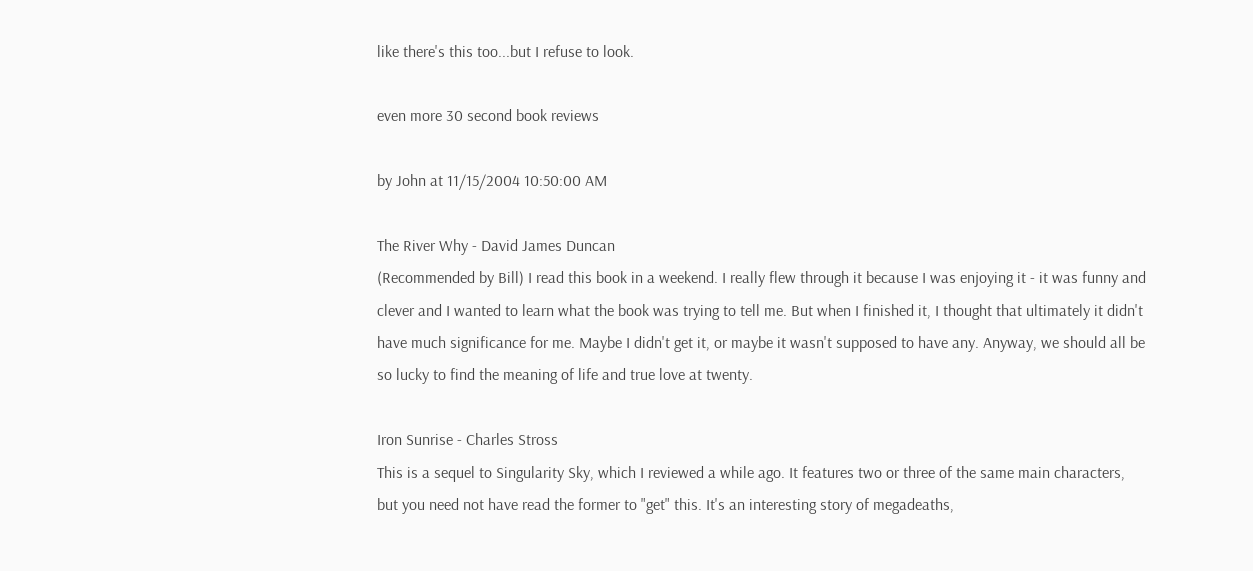like there's this too...but I refuse to look.

even more 30 second book reviews

by John at 11/15/2004 10:50:00 AM

The River Why - David James Duncan
(Recommended by Bill) I read this book in a weekend. I really flew through it because I was enjoying it - it was funny and clever and I wanted to learn what the book was trying to tell me. But when I finished it, I thought that ultimately it didn't have much significance for me. Maybe I didn't get it, or maybe it wasn't supposed to have any. Anyway, we should all be so lucky to find the meaning of life and true love at twenty.

Iron Sunrise - Charles Stross
This is a sequel to Singularity Sky, which I reviewed a while ago. It features two or three of the same main characters, but you need not have read the former to "get" this. It's an interesting story of megadeaths,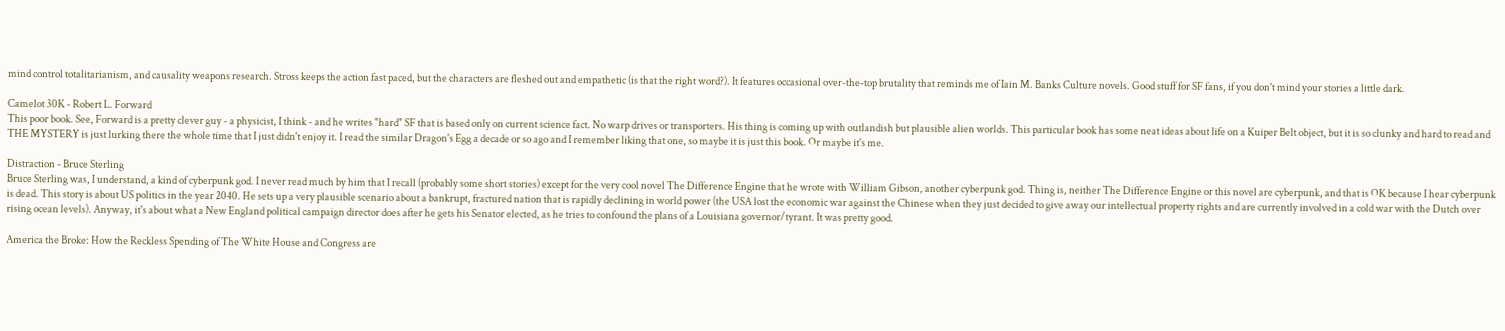mind control totalitarianism, and causality weapons research. Stross keeps the action fast paced, but the characters are fleshed out and empathetic (is that the right word?). It features occasional over-the-top brutality that reminds me of Iain M. Banks Culture novels. Good stuff for SF fans, if you don't mind your stories a little dark.

Camelot 30K - Robert L. Forward
This poor book. See, Forward is a pretty clever guy - a physicist, I think - and he writes "hard" SF that is based only on current science fact. No warp drives or transporters. His thing is coming up with outlandish but plausible alien worlds. This particular book has some neat ideas about life on a Kuiper Belt object, but it is so clunky and hard to read and THE MYSTERY is just lurking there the whole time that I just didn't enjoy it. I read the similar Dragon's Egg a decade or so ago and I remember liking that one, so maybe it is just this book. Or maybe it's me.

Distraction - Bruce Sterling
Bruce Sterling was, I understand, a kind of cyberpunk god. I never read much by him that I recall (probably some short stories) except for the very cool novel The Difference Engine that he wrote with William Gibson, another cyberpunk god. Thing is, neither The Difference Engine or this novel are cyberpunk, and that is OK because I hear cyberpunk is dead. This story is about US politics in the year 2040. He sets up a very plausible scenario about a bankrupt, fractured nation that is rapidly declining in world power (the USA lost the economic war against the Chinese when they just decided to give away our intellectual property rights and are currently involved in a cold war with the Dutch over rising ocean levels). Anyway, it's about what a New England political campaign director does after he gets his Senator elected, as he tries to confound the plans of a Louisiana governor/tyrant. It was pretty good.

America the Broke: How the Reckless Spending of The White House and Congress are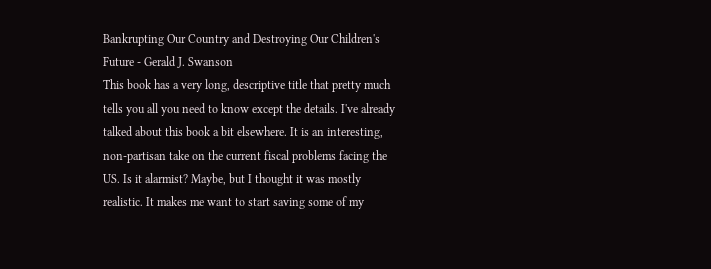Bankrupting Our Country and Destroying Our Children's Future - Gerald J. Swanson
This book has a very long, descriptive title that pretty much tells you all you need to know except the details. I've already talked about this book a bit elsewhere. It is an interesting, non-partisan take on the current fiscal problems facing the US. Is it alarmist? Maybe, but I thought it was mostly realistic. It makes me want to start saving some of my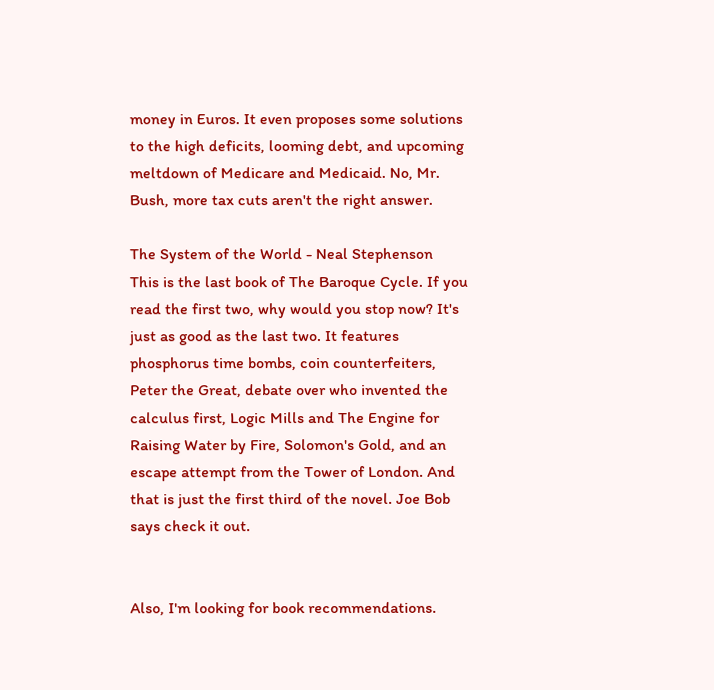money in Euros. It even proposes some solutions to the high deficits, looming debt, and upcoming meltdown of Medicare and Medicaid. No, Mr. Bush, more tax cuts aren't the right answer.

The System of the World - Neal Stephenson
This is the last book of The Baroque Cycle. If you read the first two, why would you stop now? It's just as good as the last two. It features phosphorus time bombs, coin counterfeiters, Peter the Great, debate over who invented the calculus first, Logic Mills and The Engine for Raising Water by Fire, Solomon's Gold, and an escape attempt from the Tower of London. And that is just the first third of the novel. Joe Bob says check it out.


Also, I'm looking for book recommendations.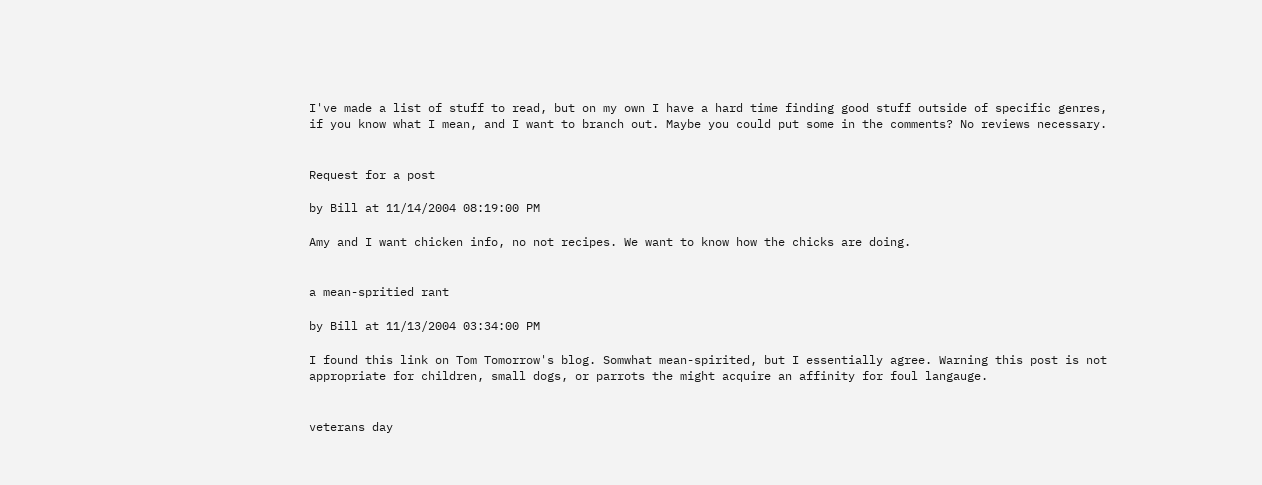I've made a list of stuff to read, but on my own I have a hard time finding good stuff outside of specific genres, if you know what I mean, and I want to branch out. Maybe you could put some in the comments? No reviews necessary.


Request for a post

by Bill at 11/14/2004 08:19:00 PM

Amy and I want chicken info, no not recipes. We want to know how the chicks are doing.


a mean-spritied rant

by Bill at 11/13/2004 03:34:00 PM

I found this link on Tom Tomorrow's blog. Somwhat mean-spirited, but I essentially agree. Warning this post is not appropriate for children, small dogs, or parrots the might acquire an affinity for foul langauge.


veterans day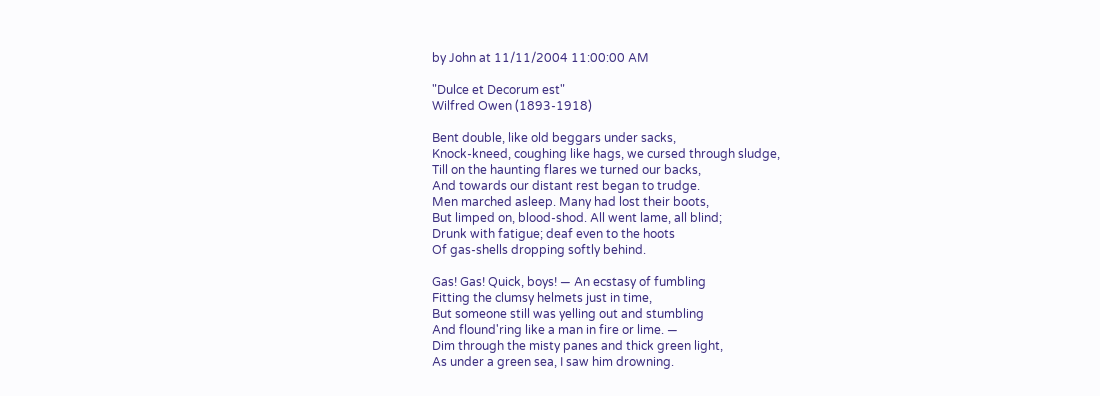by John at 11/11/2004 11:00:00 AM

"Dulce et Decorum est"
Wilfred Owen (1893-1918)

Bent double, like old beggars under sacks,
Knock-kneed, coughing like hags, we cursed through sludge,
Till on the haunting flares we turned our backs,
And towards our distant rest began to trudge.
Men marched asleep. Many had lost their boots,
But limped on, blood-shod. All went lame, all blind;
Drunk with fatigue; deaf even to the hoots
Of gas-shells dropping softly behind.

Gas! Gas! Quick, boys! — An ecstasy of fumbling
Fitting the clumsy helmets just in time,
But someone still was yelling out and stumbling
And flound'ring like a man in fire or lime. —
Dim through the misty panes and thick green light,
As under a green sea, I saw him drowning.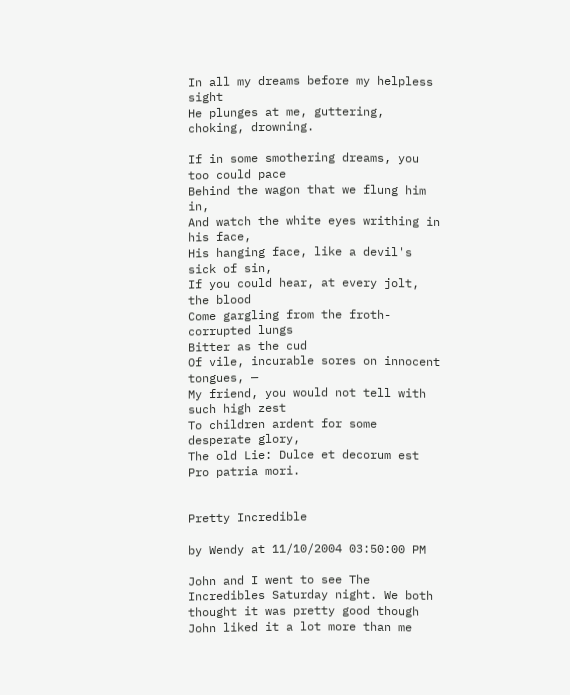In all my dreams before my helpless sight
He plunges at me, guttering, choking, drowning.

If in some smothering dreams, you too could pace
Behind the wagon that we flung him in,
And watch the white eyes writhing in his face,
His hanging face, like a devil's sick of sin,
If you could hear, at every jolt, the blood
Come gargling from the froth-corrupted lungs
Bitter as the cud
Of vile, incurable sores on innocent tongues, —
My friend, you would not tell with such high zest
To children ardent for some desperate glory,
The old Lie: Dulce et decorum est
Pro patria mori.


Pretty Incredible

by Wendy at 11/10/2004 03:50:00 PM

John and I went to see The Incredibles Saturday night. We both thought it was pretty good though John liked it a lot more than me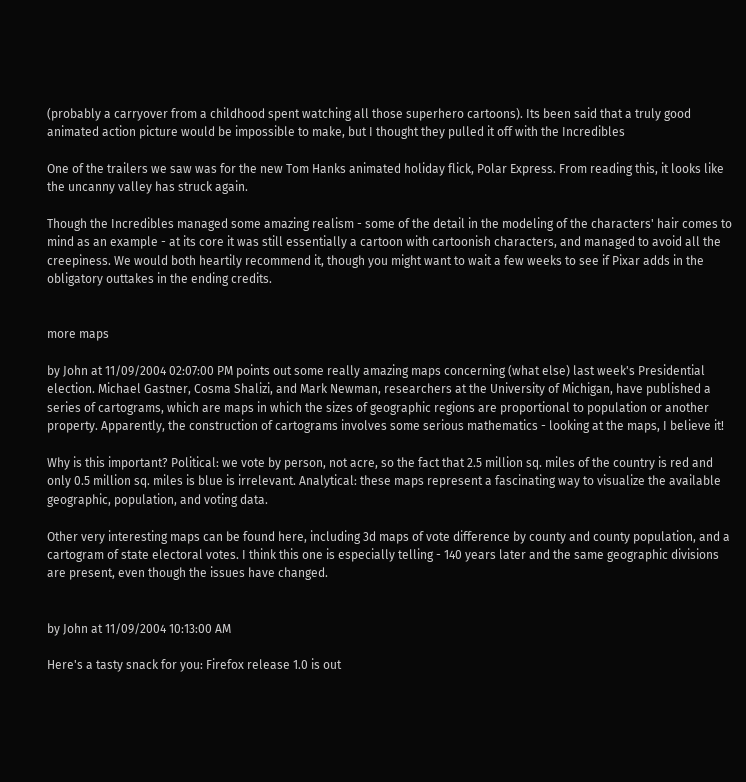(probably a carryover from a childhood spent watching all those superhero cartoons). Its been said that a truly good animated action picture would be impossible to make, but I thought they pulled it off with the Incredibles

One of the trailers we saw was for the new Tom Hanks animated holiday flick, Polar Express. From reading this, it looks like the uncanny valley has struck again.

Though the Incredibles managed some amazing realism - some of the detail in the modeling of the characters' hair comes to mind as an example - at its core it was still essentially a cartoon with cartoonish characters, and managed to avoid all the creepiness. We would both heartily recommend it, though you might want to wait a few weeks to see if Pixar adds in the obligatory outtakes in the ending credits.


more maps

by John at 11/09/2004 02:07:00 PM points out some really amazing maps concerning (what else) last week's Presidential election. Michael Gastner, Cosma Shalizi, and Mark Newman, researchers at the University of Michigan, have published a series of cartograms, which are maps in which the sizes of geographic regions are proportional to population or another property. Apparently, the construction of cartograms involves some serious mathematics - looking at the maps, I believe it!

Why is this important? Political: we vote by person, not acre, so the fact that 2.5 million sq. miles of the country is red and only 0.5 million sq. miles is blue is irrelevant. Analytical: these maps represent a fascinating way to visualize the available geographic, population, and voting data.

Other very interesting maps can be found here, including 3d maps of vote difference by county and county population, and a cartogram of state electoral votes. I think this one is especially telling - 140 years later and the same geographic divisions are present, even though the issues have changed.


by John at 11/09/2004 10:13:00 AM

Here's a tasty snack for you: Firefox release 1.0 is out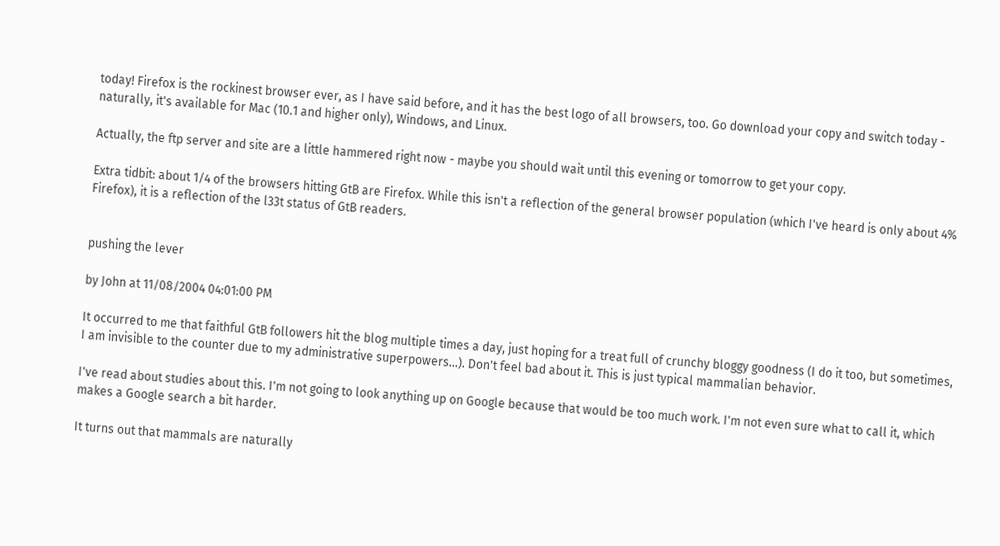today! Firefox is the rockinest browser ever, as I have said before, and it has the best logo of all browsers, too. Go download your copy and switch today - naturally, it's available for Mac (10.1 and higher only), Windows, and Linux.

Actually, the ftp server and site are a little hammered right now - maybe you should wait until this evening or tomorrow to get your copy.

Extra tidbit: about 1/4 of the browsers hitting GtB are Firefox. While this isn't a reflection of the general browser population (which I've heard is only about 4% Firefox), it is a reflection of the l33t status of GtB readers.


pushing the lever

by John at 11/08/2004 04:01:00 PM

It occurred to me that faithful GtB followers hit the blog multiple times a day, just hoping for a treat full of crunchy bloggy goodness (I do it too, but sometimes, I am invisible to the counter due to my administrative superpowers...). Don't feel bad about it. This is just typical mammalian behavior.

I've read about studies about this. I'm not going to look anything up on Google because that would be too much work. I'm not even sure what to call it, which makes a Google search a bit harder.

It turns out that mammals are naturally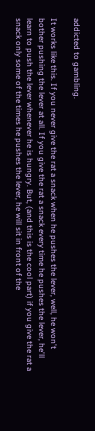addicted to gambling.

It works like this. If you never give the rat a snack when he pushes the lever, well, he won't bother pushing the lever at all. If you give the rat a snack every time he pushes the lever, he'll learn to push the lever whenever he is hungry. But, (and this is the cool part) if you give the rat a snack only some of the times he pushes the lever, he will sit in front of the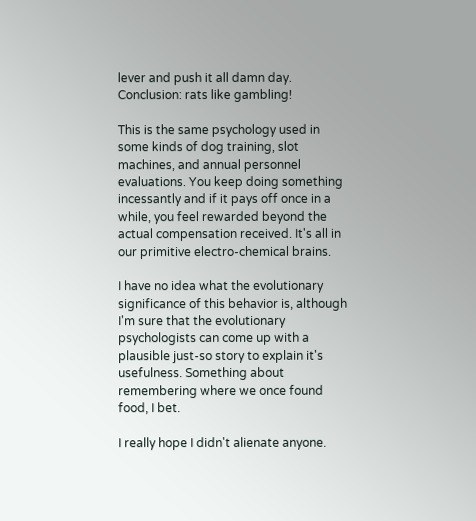lever and push it all damn day. Conclusion: rats like gambling!

This is the same psychology used in some kinds of dog training, slot machines, and annual personnel evaluations. You keep doing something incessantly and if it pays off once in a while, you feel rewarded beyond the actual compensation received. It's all in our primitive electro-chemical brains.

I have no idea what the evolutionary significance of this behavior is, although I'm sure that the evolutionary psychologists can come up with a plausible just-so story to explain it's usefulness. Something about remembering where we once found food, I bet.

I really hope I didn't alienate anyone.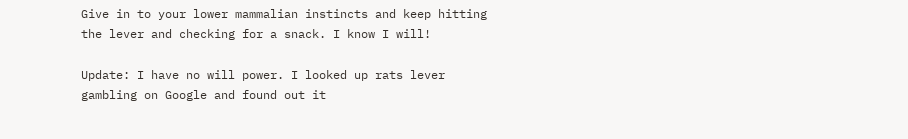Give in to your lower mammalian instincts and keep hitting the lever and checking for a snack. I know I will!

Update: I have no will power. I looked up rats lever gambling on Google and found out it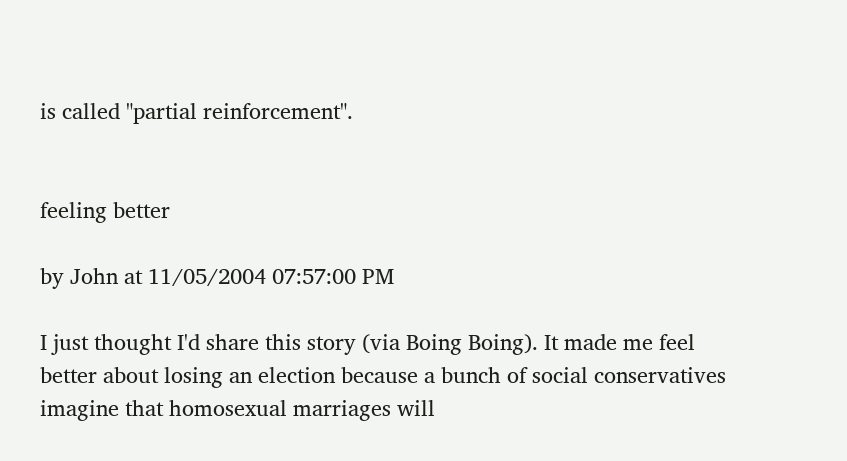is called "partial reinforcement".


feeling better

by John at 11/05/2004 07:57:00 PM

I just thought I'd share this story (via Boing Boing). It made me feel better about losing an election because a bunch of social conservatives imagine that homosexual marriages will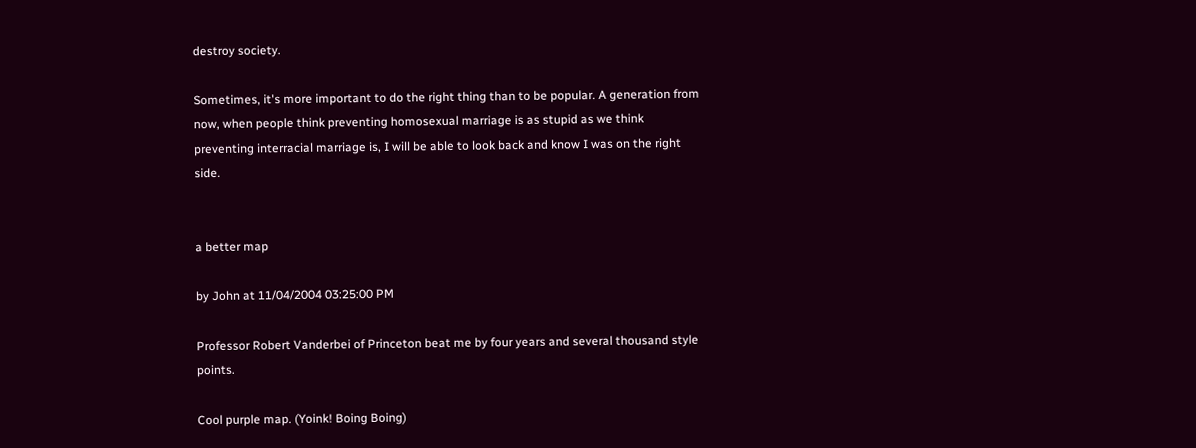destroy society.

Sometimes, it's more important to do the right thing than to be popular. A generation from now, when people think preventing homosexual marriage is as stupid as we think preventing interracial marriage is, I will be able to look back and know I was on the right side.


a better map

by John at 11/04/2004 03:25:00 PM

Professor Robert Vanderbei of Princeton beat me by four years and several thousand style points.

Cool purple map. (Yoink! Boing Boing)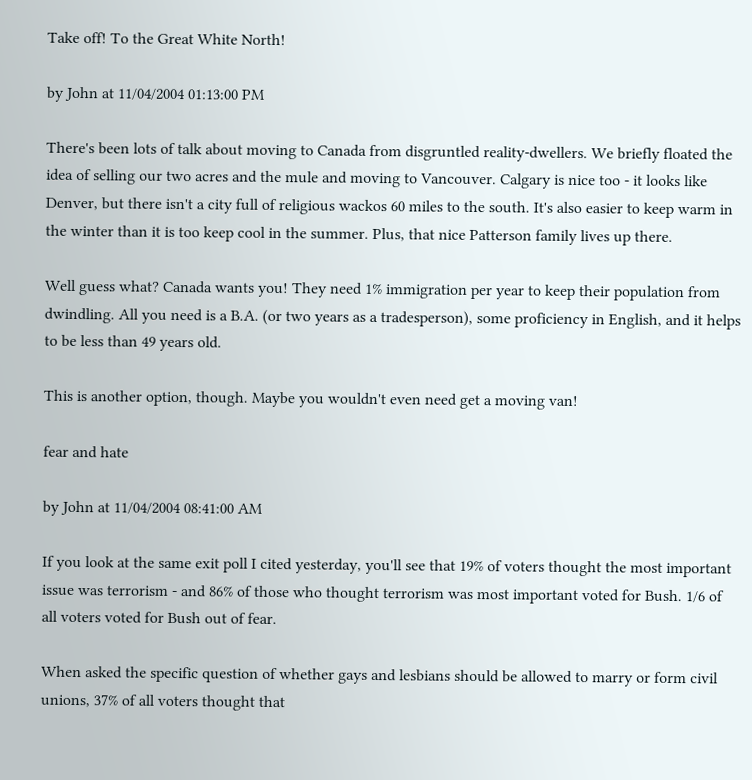Take off! To the Great White North!

by John at 11/04/2004 01:13:00 PM

There's been lots of talk about moving to Canada from disgruntled reality-dwellers. We briefly floated the idea of selling our two acres and the mule and moving to Vancouver. Calgary is nice too - it looks like Denver, but there isn't a city full of religious wackos 60 miles to the south. It's also easier to keep warm in the winter than it is too keep cool in the summer. Plus, that nice Patterson family lives up there.

Well guess what? Canada wants you! They need 1% immigration per year to keep their population from dwindling. All you need is a B.A. (or two years as a tradesperson), some proficiency in English, and it helps to be less than 49 years old.

This is another option, though. Maybe you wouldn't even need get a moving van!

fear and hate

by John at 11/04/2004 08:41:00 AM

If you look at the same exit poll I cited yesterday, you'll see that 19% of voters thought the most important issue was terrorism - and 86% of those who thought terrorism was most important voted for Bush. 1/6 of all voters voted for Bush out of fear.

When asked the specific question of whether gays and lesbians should be allowed to marry or form civil unions, 37% of all voters thought that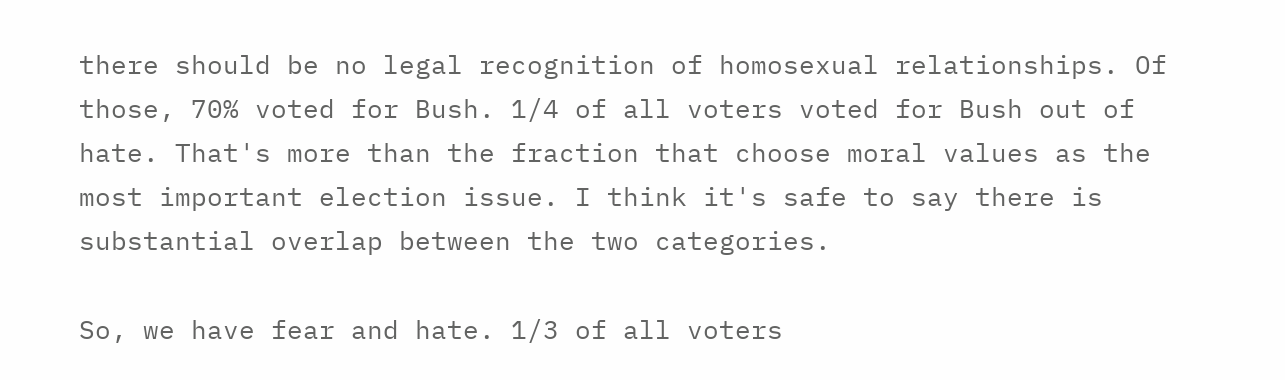there should be no legal recognition of homosexual relationships. Of those, 70% voted for Bush. 1/4 of all voters voted for Bush out of hate. That's more than the fraction that choose moral values as the most important election issue. I think it's safe to say there is substantial overlap between the two categories.

So, we have fear and hate. 1/3 of all voters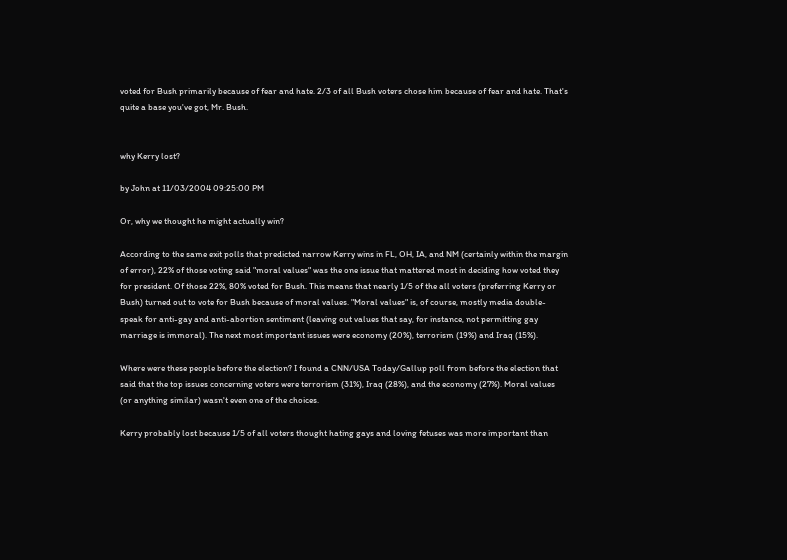voted for Bush primarily because of fear and hate. 2/3 of all Bush voters chose him because of fear and hate. That's quite a base you've got, Mr. Bush.


why Kerry lost?

by John at 11/03/2004 09:25:00 PM

Or, why we thought he might actually win?

According to the same exit polls that predicted narrow Kerry wins in FL, OH, IA, and NM (certainly within the margin of error), 22% of those voting said "moral values" was the one issue that mattered most in deciding how voted they for president. Of those 22%, 80% voted for Bush. This means that nearly 1/5 of the all voters (preferring Kerry or Bush) turned out to vote for Bush because of moral values. "Moral values" is, of course, mostly media double-speak for anti-gay and anti-abortion sentiment (leaving out values that say, for instance, not permitting gay marriage is immoral). The next most important issues were economy (20%), terrorism (19%) and Iraq (15%).

Where were these people before the election? I found a CNN/USA Today/Gallup poll from before the election that said that the top issues concerning voters were terrorism (31%), Iraq (28%), and the economy (27%). Moral values (or anything similar) wasn't even one of the choices.

Kerry probably lost because 1/5 of all voters thought hating gays and loving fetuses was more important than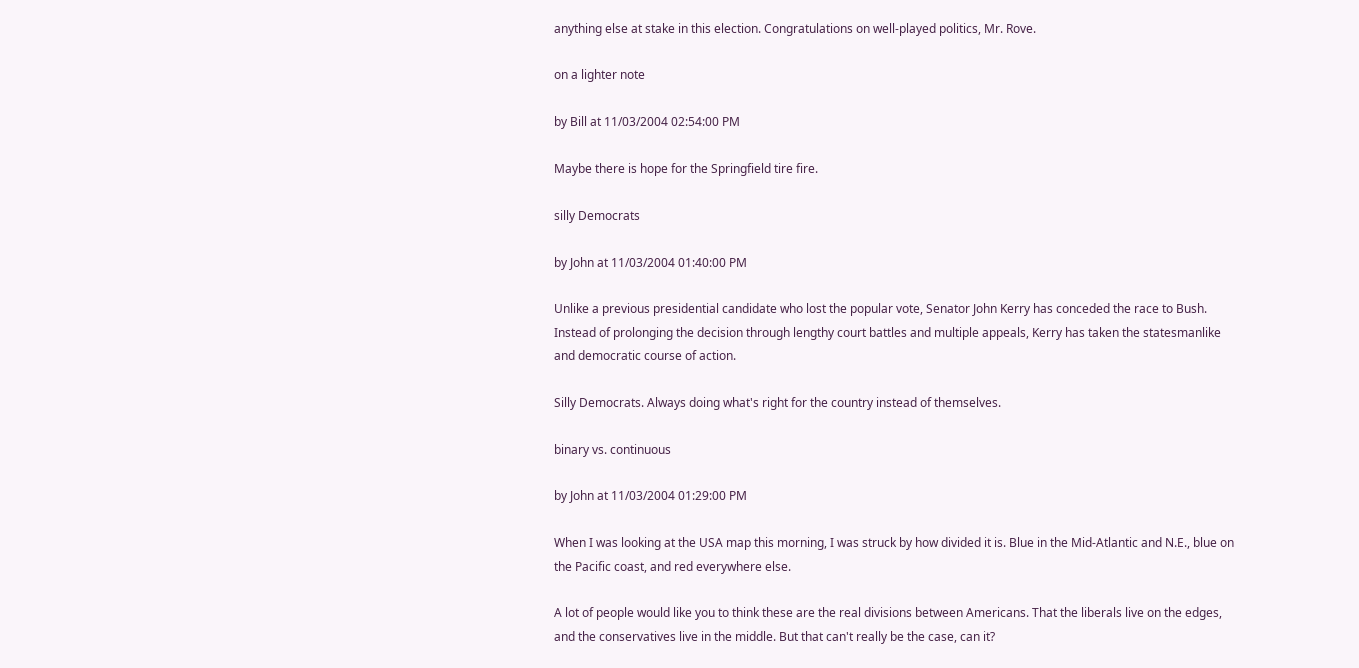anything else at stake in this election. Congratulations on well-played politics, Mr. Rove.

on a lighter note

by Bill at 11/03/2004 02:54:00 PM

Maybe there is hope for the Springfield tire fire.

silly Democrats

by John at 11/03/2004 01:40:00 PM

Unlike a previous presidential candidate who lost the popular vote, Senator John Kerry has conceded the race to Bush. Instead of prolonging the decision through lengthy court battles and multiple appeals, Kerry has taken the statesmanlike and democratic course of action.

Silly Democrats. Always doing what's right for the country instead of themselves.

binary vs. continuous

by John at 11/03/2004 01:29:00 PM

When I was looking at the USA map this morning, I was struck by how divided it is. Blue in the Mid-Atlantic and N.E., blue on the Pacific coast, and red everywhere else.

A lot of people would like you to think these are the real divisions between Americans. That the liberals live on the edges, and the conservatives live in the middle. But that can't really be the case, can it?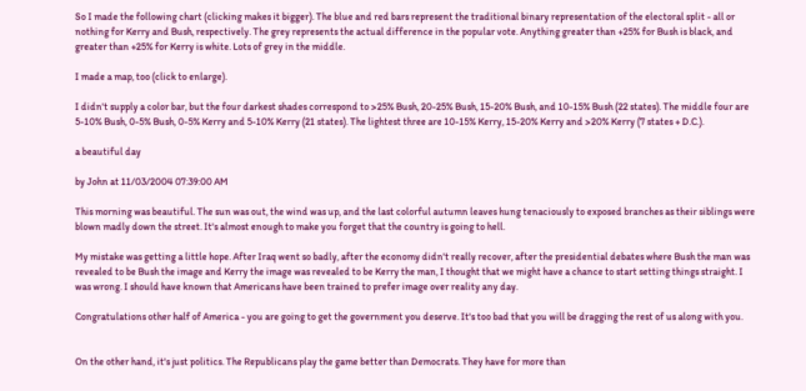So I made the following chart (clicking makes it bigger). The blue and red bars represent the traditional binary representation of the electoral split - all or nothing for Kerry and Bush, respectively. The grey represents the actual difference in the popular vote. Anything greater than +25% for Bush is black, and greater than +25% for Kerry is white. Lots of grey in the middle.

I made a map, too (click to enlarge).

I didn't supply a color bar, but the four darkest shades correspond to >25% Bush, 20-25% Bush, 15-20% Bush, and 10-15% Bush (22 states). The middle four are 5-10% Bush, 0-5% Bush, 0-5% Kerry and 5-10% Kerry (21 states). The lightest three are 10-15% Kerry, 15-20% Kerry and >20% Kerry (7 states + D.C.).

a beautiful day

by John at 11/03/2004 07:39:00 AM

This morning was beautiful. The sun was out, the wind was up, and the last colorful autumn leaves hung tenaciously to exposed branches as their siblings were blown madly down the street. It's almost enough to make you forget that the country is going to hell.

My mistake was getting a little hope. After Iraq went so badly, after the economy didn't really recover, after the presidential debates where Bush the man was revealed to be Bush the image and Kerry the image was revealed to be Kerry the man, I thought that we might have a chance to start setting things straight. I was wrong. I should have known that Americans have been trained to prefer image over reality any day.

Congratulations other half of America - you are going to get the government you deserve. It's too bad that you will be dragging the rest of us along with you.


On the other hand, it's just politics. The Republicans play the game better than Democrats. They have for more than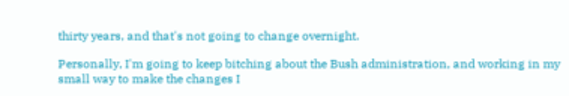thirty years, and that's not going to change overnight.

Personally, I'm going to keep bitching about the Bush administration, and working in my small way to make the changes I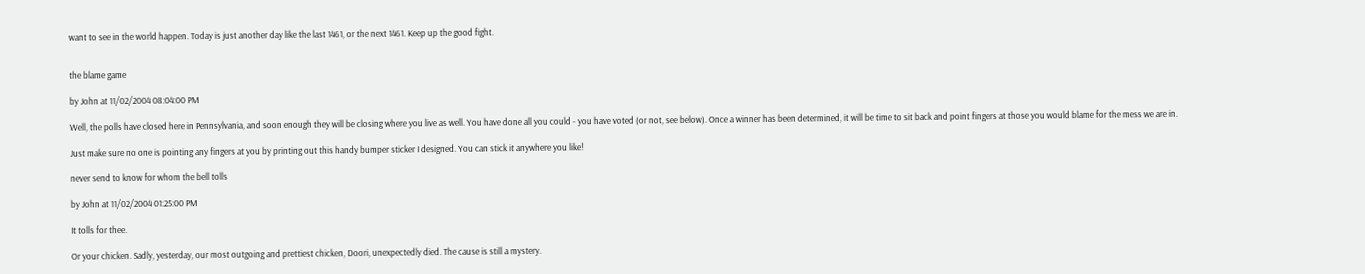want to see in the world happen. Today is just another day like the last 1461, or the next 1461. Keep up the good fight.


the blame game

by John at 11/02/2004 08:04:00 PM

Well, the polls have closed here in Pennsylvania, and soon enough they will be closing where you live as well. You have done all you could - you have voted (or not, see below). Once a winner has been determined, it will be time to sit back and point fingers at those you would blame for the mess we are in.

Just make sure no one is pointing any fingers at you by printing out this handy bumper sticker I designed. You can stick it anywhere you like!

never send to know for whom the bell tolls

by John at 11/02/2004 01:25:00 PM

It tolls for thee.

Or your chicken. Sadly, yesterday, our most outgoing and prettiest chicken, Doori, unexpectedly died. The cause is still a mystery.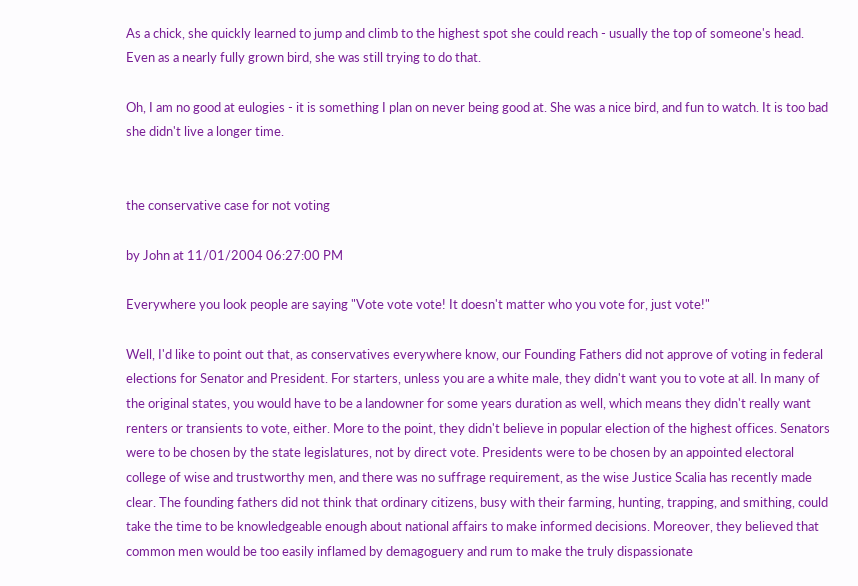As a chick, she quickly learned to jump and climb to the highest spot she could reach - usually the top of someone's head. Even as a nearly fully grown bird, she was still trying to do that.

Oh, I am no good at eulogies - it is something I plan on never being good at. She was a nice bird, and fun to watch. It is too bad she didn't live a longer time.


the conservative case for not voting

by John at 11/01/2004 06:27:00 PM

Everywhere you look people are saying "Vote vote vote! It doesn't matter who you vote for, just vote!"

Well, I'd like to point out that, as conservatives everywhere know, our Founding Fathers did not approve of voting in federal elections for Senator and President. For starters, unless you are a white male, they didn't want you to vote at all. In many of the original states, you would have to be a landowner for some years duration as well, which means they didn't really want renters or transients to vote, either. More to the point, they didn't believe in popular election of the highest offices. Senators were to be chosen by the state legislatures, not by direct vote. Presidents were to be chosen by an appointed electoral college of wise and trustworthy men, and there was no suffrage requirement, as the wise Justice Scalia has recently made clear. The founding fathers did not think that ordinary citizens, busy with their farming, hunting, trapping, and smithing, could take the time to be knowledgeable enough about national affairs to make informed decisions. Moreover, they believed that common men would be too easily inflamed by demagoguery and rum to make the truly dispassionate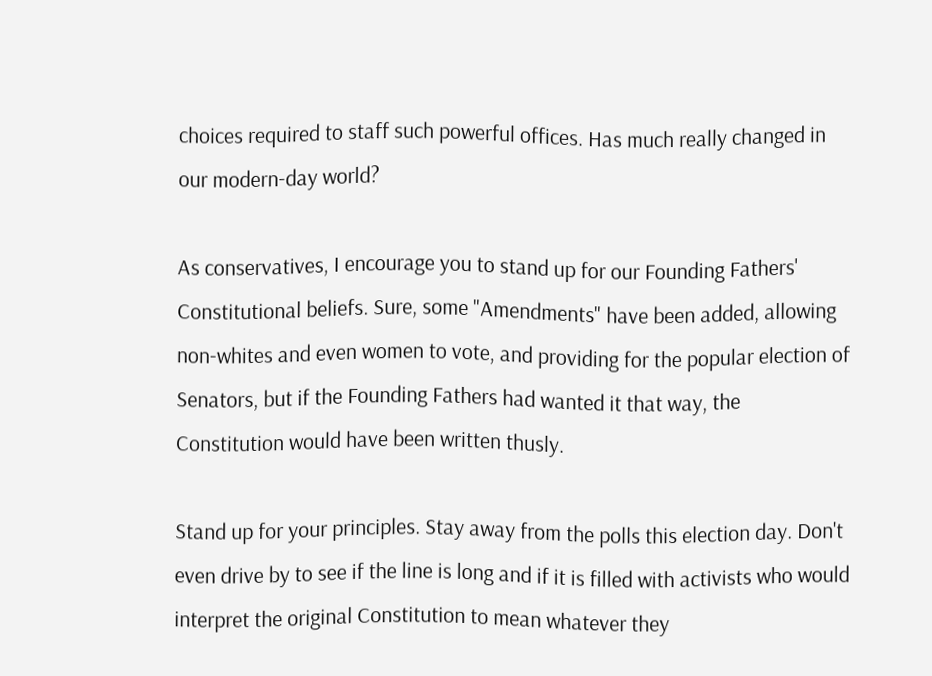choices required to staff such powerful offices. Has much really changed in our modern-day world?

As conservatives, I encourage you to stand up for our Founding Fathers' Constitutional beliefs. Sure, some "Amendments" have been added, allowing non-whites and even women to vote, and providing for the popular election of Senators, but if the Founding Fathers had wanted it that way, the Constitution would have been written thusly.

Stand up for your principles. Stay away from the polls this election day. Don't even drive by to see if the line is long and if it is filled with activists who would interpret the original Constitution to mean whatever they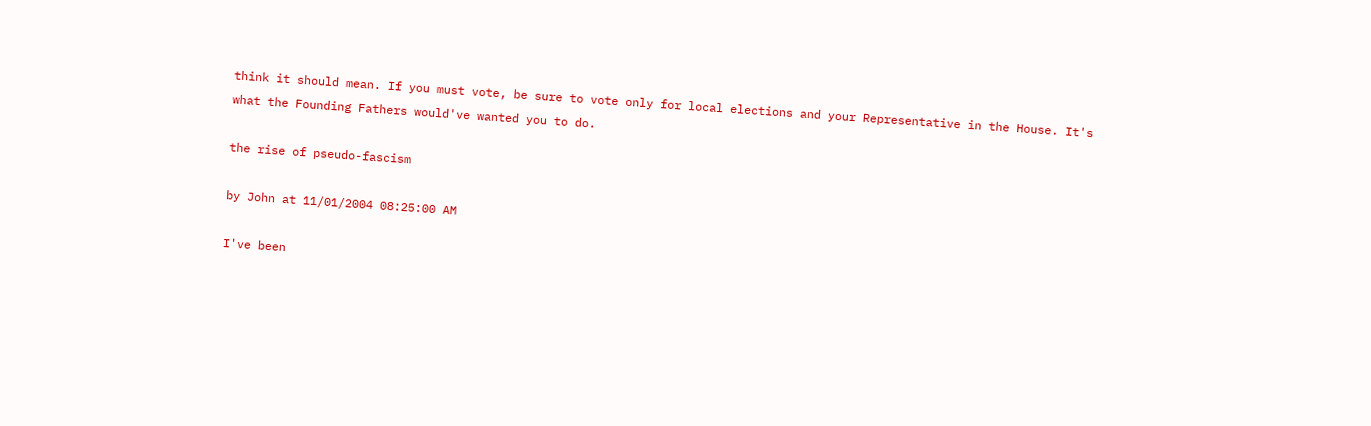think it should mean. If you must vote, be sure to vote only for local elections and your Representative in the House. It's what the Founding Fathers would've wanted you to do.

the rise of pseudo-fascism

by John at 11/01/2004 08:25:00 AM

I've been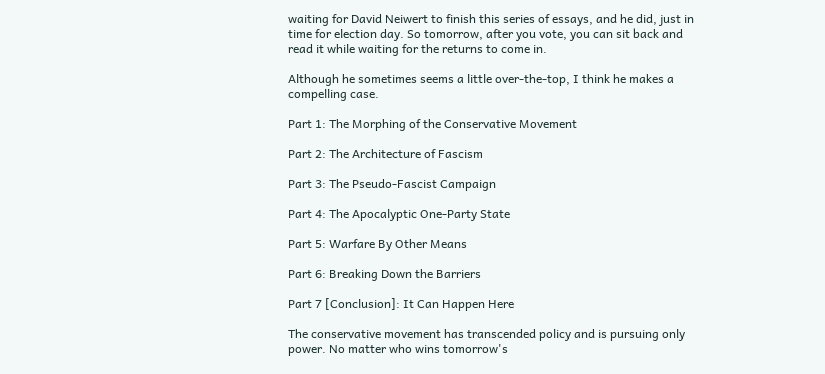waiting for David Neiwert to finish this series of essays, and he did, just in time for election day. So tomorrow, after you vote, you can sit back and read it while waiting for the returns to come in.

Although he sometimes seems a little over-the-top, I think he makes a compelling case.

Part 1: The Morphing of the Conservative Movement

Part 2: The Architecture of Fascism

Part 3: The Pseudo-Fascist Campaign

Part 4: The Apocalyptic One-Party State

Part 5: Warfare By Other Means

Part 6: Breaking Down the Barriers

Part 7 [Conclusion]: It Can Happen Here

The conservative movement has transcended policy and is pursuing only power. No matter who wins tomorrow's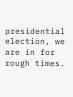presidential election, we are in for rough times.